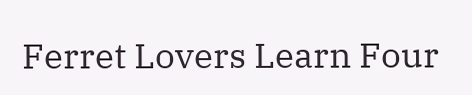Ferret Lovers Learn Four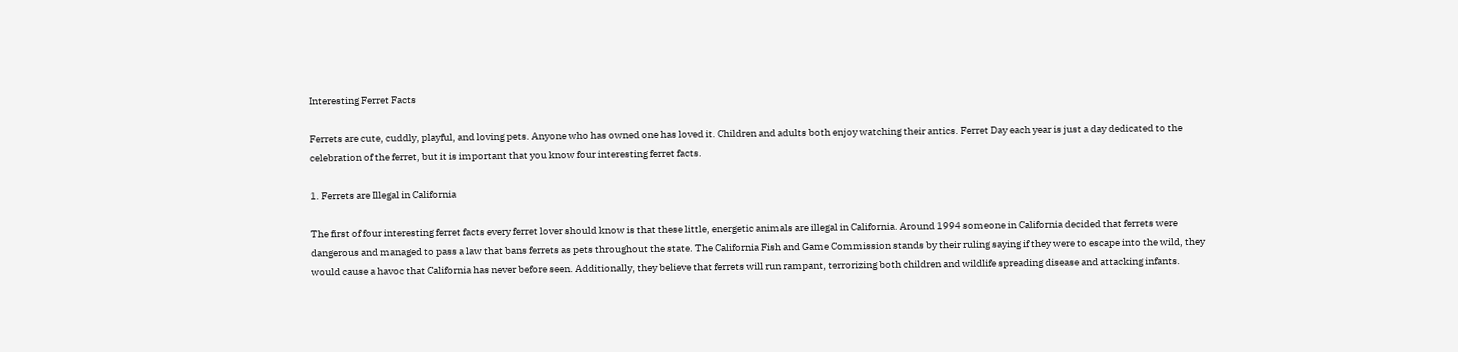Interesting Ferret Facts

Ferrets are cute, cuddly, playful, and loving pets. Anyone who has owned one has loved it. Children and adults both enjoy watching their antics. Ferret Day each year is just a day dedicated to the celebration of the ferret, but it is important that you know four interesting ferret facts.

1. Ferrets are Illegal in California

The first of four interesting ferret facts every ferret lover should know is that these little, energetic animals are illegal in California. Around 1994 someone in California decided that ferrets were dangerous and managed to pass a law that bans ferrets as pets throughout the state. The California Fish and Game Commission stands by their ruling saying if they were to escape into the wild, they would cause a havoc that California has never before seen. Additionally, they believe that ferrets will run rampant, terrorizing both children and wildlife spreading disease and attacking infants.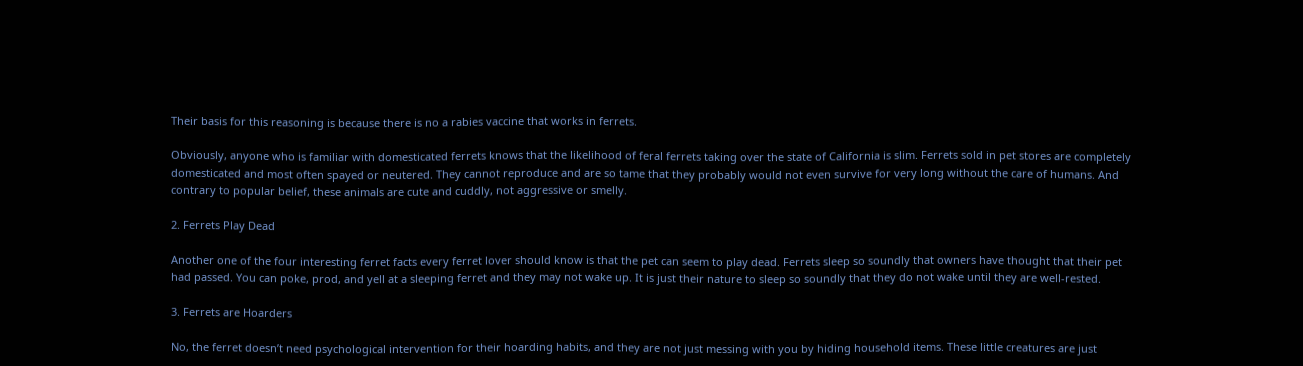Their basis for this reasoning is because there is no a rabies vaccine that works in ferrets.

Obviously, anyone who is familiar with domesticated ferrets knows that the likelihood of feral ferrets taking over the state of California is slim. Ferrets sold in pet stores are completely domesticated and most often spayed or neutered. They cannot reproduce and are so tame that they probably would not even survive for very long without the care of humans. And contrary to popular belief, these animals are cute and cuddly, not aggressive or smelly.

2. Ferrets Play Dead

Another one of the four interesting ferret facts every ferret lover should know is that the pet can seem to play dead. Ferrets sleep so soundly that owners have thought that their pet had passed. You can poke, prod, and yell at a sleeping ferret and they may not wake up. It is just their nature to sleep so soundly that they do not wake until they are well-rested.

3. Ferrets are Hoarders

No, the ferret doesn’t need psychological intervention for their hoarding habits, and they are not just messing with you by hiding household items. These little creatures are just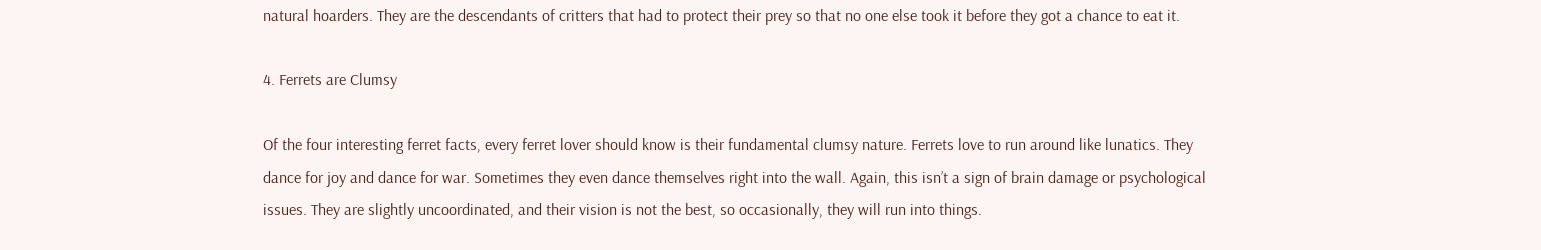natural hoarders. They are the descendants of critters that had to protect their prey so that no one else took it before they got a chance to eat it.

4. Ferrets are Clumsy

Of the four interesting ferret facts, every ferret lover should know is their fundamental clumsy nature. Ferrets love to run around like lunatics. They dance for joy and dance for war. Sometimes they even dance themselves right into the wall. Again, this isn’t a sign of brain damage or psychological issues. They are slightly uncoordinated, and their vision is not the best, so occasionally, they will run into things.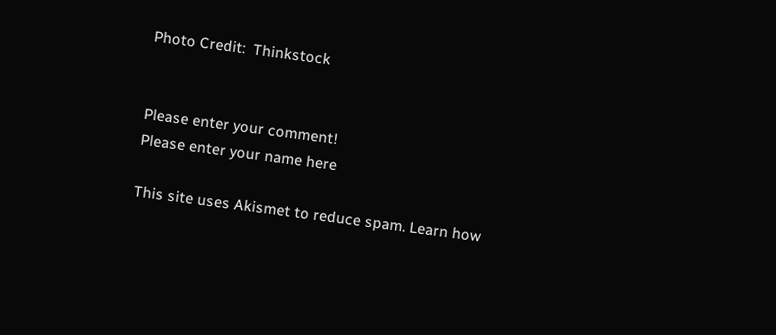Photo Credit:  Thinkstock


Please enter your comment!
Please enter your name here

This site uses Akismet to reduce spam. Learn how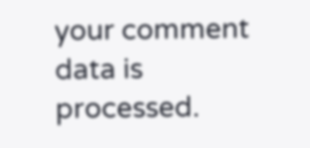your comment data is processed.